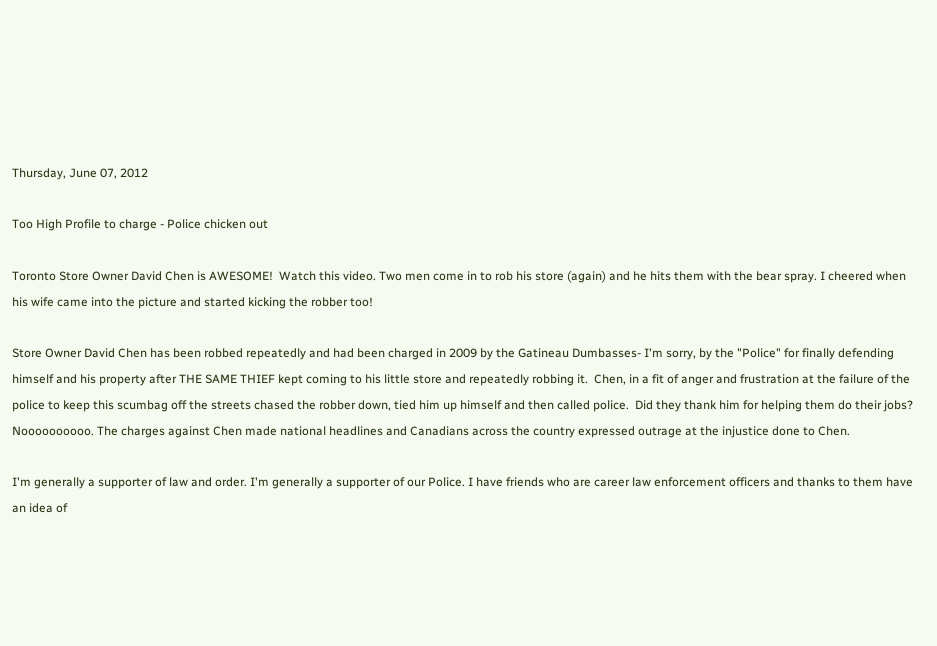Thursday, June 07, 2012

Too High Profile to charge - Police chicken out

Toronto Store Owner David Chen is AWESOME!  Watch this video. Two men come in to rob his store (again) and he hits them with the bear spray. I cheered when his wife came into the picture and started kicking the robber too!

Store Owner David Chen has been robbed repeatedly and had been charged in 2009 by the Gatineau Dumbasses- I'm sorry, by the "Police" for finally defending himself and his property after THE SAME THIEF kept coming to his little store and repeatedly robbing it.  Chen, in a fit of anger and frustration at the failure of the police to keep this scumbag off the streets chased the robber down, tied him up himself and then called police.  Did they thank him for helping them do their jobs?  Noooooooooo. The charges against Chen made national headlines and Canadians across the country expressed outrage at the injustice done to Chen.

I'm generally a supporter of law and order. I'm generally a supporter of our Police. I have friends who are career law enforcement officers and thanks to them have an idea of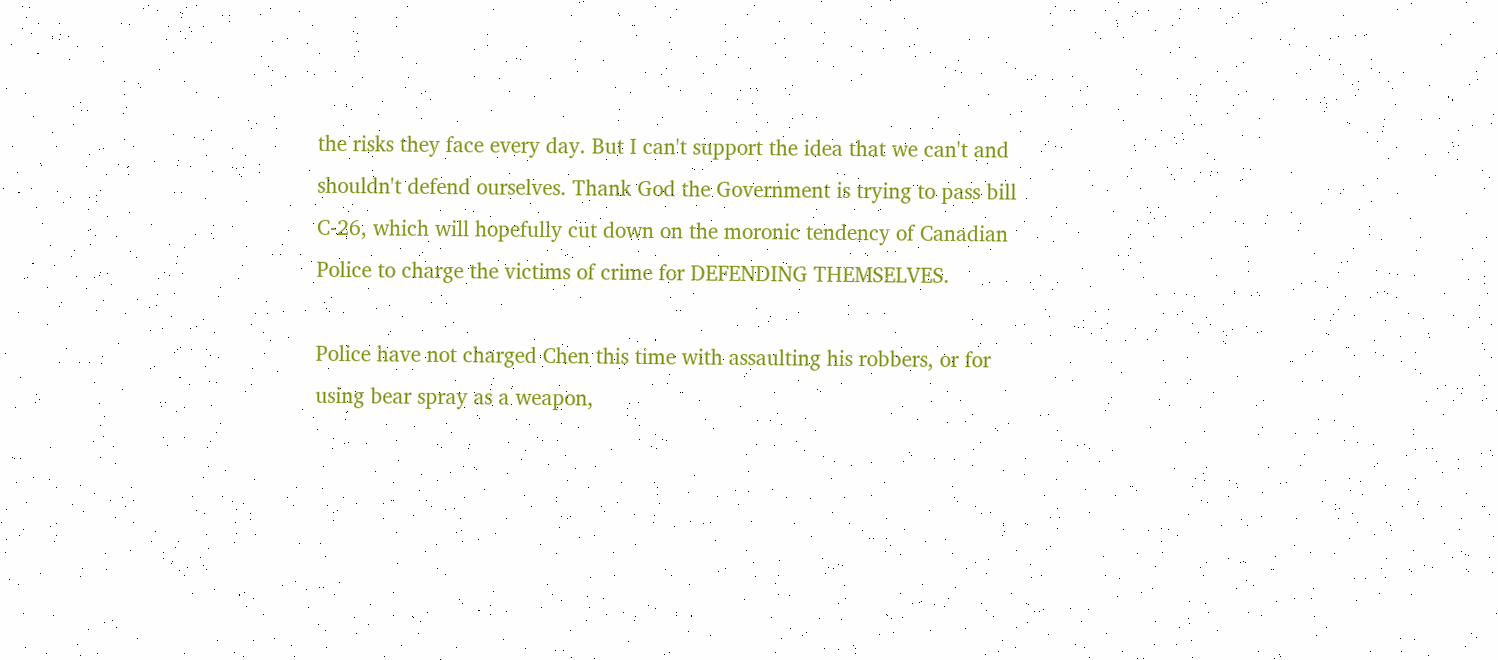the risks they face every day. But I can't support the idea that we can't and shouldn't defend ourselves. Thank God the Government is trying to pass bill C-26, which will hopefully cut down on the moronic tendency of Canadian Police to charge the victims of crime for DEFENDING THEMSELVES.

Police have not charged Chen this time with assaulting his robbers, or for using bear spray as a weapon,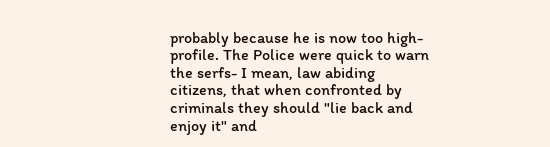probably because he is now too high-profile. The Police were quick to warn the serfs- I mean, law abiding citizens, that when confronted by criminals they should "lie back and enjoy it" and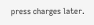press charges later.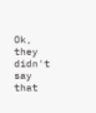Ok, they didn't say that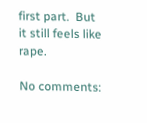first part.  But it still feels like rape.

No comments: